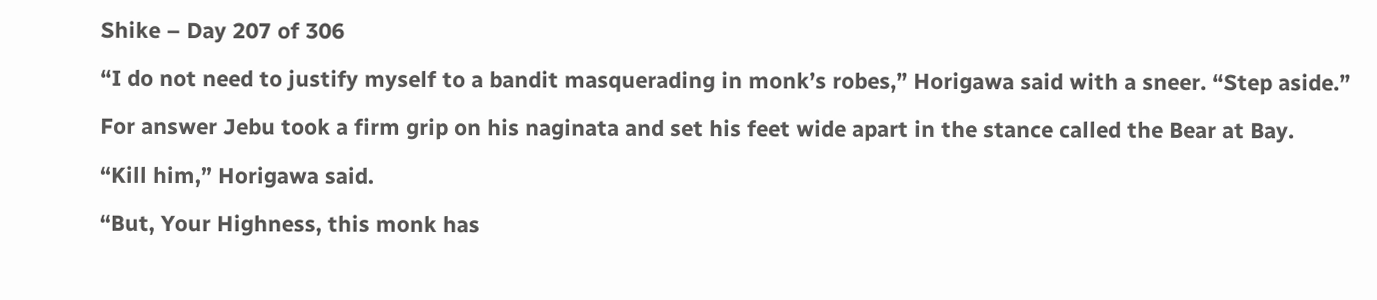Shike – Day 207 of 306

“I do not need to justify myself to a bandit masquerading in monk’s robes,” Horigawa said with a sneer. “Step aside.”

For answer Jebu took a firm grip on his naginata and set his feet wide apart in the stance called the Bear at Bay.

“Kill him,” Horigawa said.

“But, Your Highness, this monk has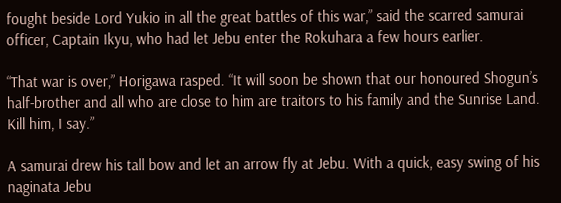fought beside Lord Yukio in all the great battles of this war,” said the scarred samurai officer, Captain Ikyu, who had let Jebu enter the Rokuhara a few hours earlier.

“That war is over,” Horigawa rasped. “It will soon be shown that our honoured Shogun’s half-brother and all who are close to him are traitors to his family and the Sunrise Land. Kill him, I say.”

A samurai drew his tall bow and let an arrow fly at Jebu. With a quick, easy swing of his naginata Jebu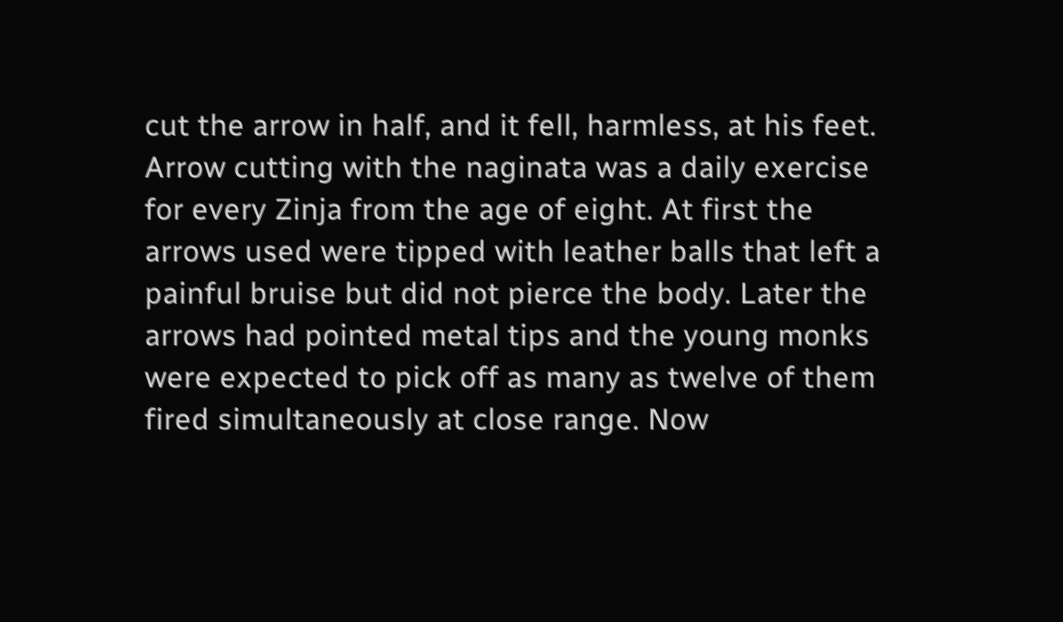cut the arrow in half, and it fell, harmless, at his feet. Arrow cutting with the naginata was a daily exercise for every Zinja from the age of eight. At first the arrows used were tipped with leather balls that left a painful bruise but did not pierce the body. Later the arrows had pointed metal tips and the young monks were expected to pick off as many as twelve of them fired simultaneously at close range. Now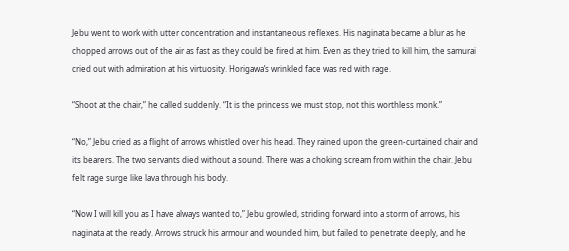Jebu went to work with utter concentration and instantaneous reflexes. His naginata became a blur as he chopped arrows out of the air as fast as they could be fired at him. Even as they tried to kill him, the samurai cried out with admiration at his virtuosity. Horigawa’s wrinkled face was red with rage.

“Shoot at the chair,” he called suddenly. “It is the princess we must stop, not this worthless monk.”

“No,” Jebu cried as a flight of arrows whistled over his head. They rained upon the green-curtained chair and its bearers. The two servants died without a sound. There was a choking scream from within the chair. Jebu felt rage surge like lava through his body.

“Now I will kill you as I have always wanted to,” Jebu growled, striding forward into a storm of arrows, his naginata at the ready. Arrows struck his armour and wounded him, but failed to penetrate deeply, and he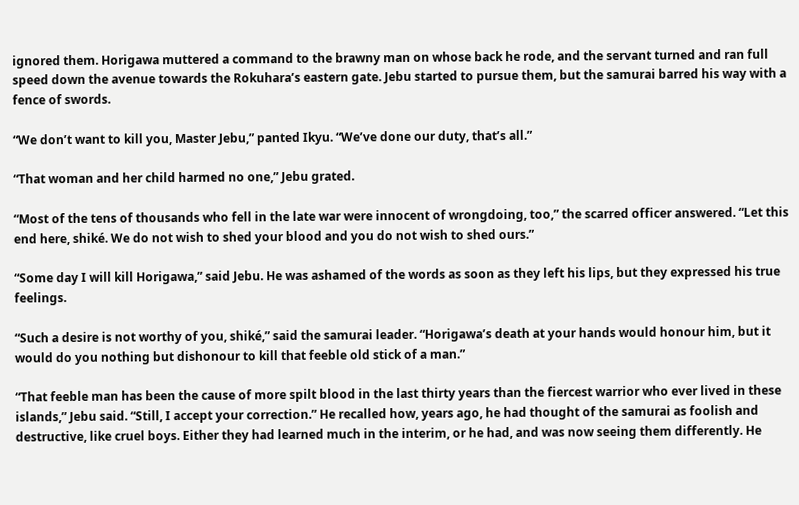ignored them. Horigawa muttered a command to the brawny man on whose back he rode, and the servant turned and ran full speed down the avenue towards the Rokuhara’s eastern gate. Jebu started to pursue them, but the samurai barred his way with a fence of swords.

“We don’t want to kill you, Master Jebu,” panted Ikyu. “We’ve done our duty, that’s all.”

“That woman and her child harmed no one,” Jebu grated.

“Most of the tens of thousands who fell in the late war were innocent of wrongdoing, too,” the scarred officer answered. “Let this end here, shiké. We do not wish to shed your blood and you do not wish to shed ours.”

“Some day I will kill Horigawa,” said Jebu. He was ashamed of the words as soon as they left his lips, but they expressed his true feelings.

“Such a desire is not worthy of you, shiké,” said the samurai leader. “Horigawa’s death at your hands would honour him, but it would do you nothing but dishonour to kill that feeble old stick of a man.”

“That feeble man has been the cause of more spilt blood in the last thirty years than the fiercest warrior who ever lived in these islands,” Jebu said. “Still, I accept your correction.” He recalled how, years ago, he had thought of the samurai as foolish and destructive, like cruel boys. Either they had learned much in the interim, or he had, and was now seeing them differently. He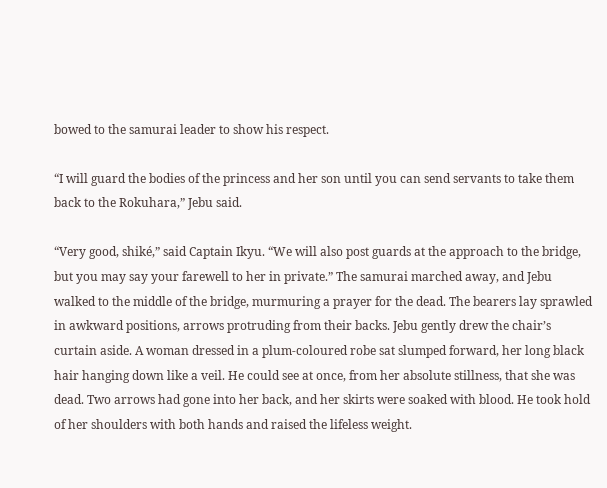bowed to the samurai leader to show his respect.

“I will guard the bodies of the princess and her son until you can send servants to take them back to the Rokuhara,” Jebu said.

“Very good, shiké,” said Captain Ikyu. “We will also post guards at the approach to the bridge, but you may say your farewell to her in private.” The samurai marched away, and Jebu walked to the middle of the bridge, murmuring a prayer for the dead. The bearers lay sprawled in awkward positions, arrows protruding from their backs. Jebu gently drew the chair’s curtain aside. A woman dressed in a plum-coloured robe sat slumped forward, her long black hair hanging down like a veil. He could see at once, from her absolute stillness, that she was dead. Two arrows had gone into her back, and her skirts were soaked with blood. He took hold of her shoulders with both hands and raised the lifeless weight.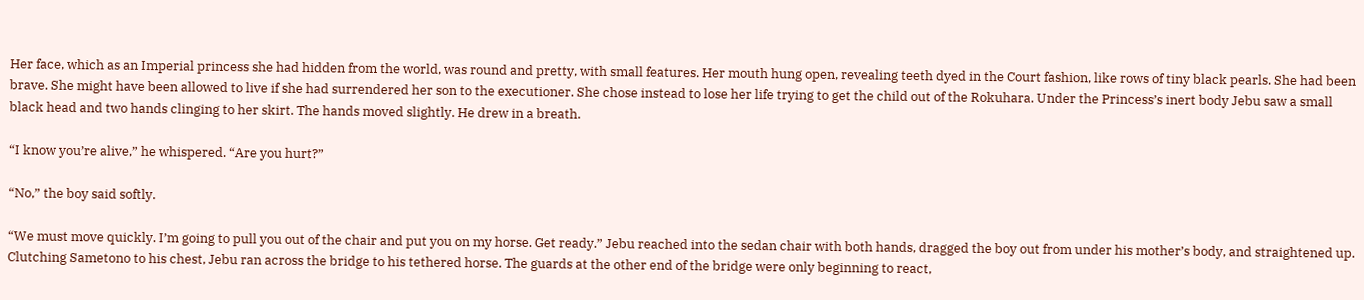Her face, which as an Imperial princess she had hidden from the world, was round and pretty, with small features. Her mouth hung open, revealing teeth dyed in the Court fashion, like rows of tiny black pearls. She had been brave. She might have been allowed to live if she had surrendered her son to the executioner. She chose instead to lose her life trying to get the child out of the Rokuhara. Under the Princess’s inert body Jebu saw a small black head and two hands clinging to her skirt. The hands moved slightly. He drew in a breath.

“I know you’re alive,” he whispered. “Are you hurt?”

“No,” the boy said softly.

“We must move quickly. I’m going to pull you out of the chair and put you on my horse. Get ready.” Jebu reached into the sedan chair with both hands, dragged the boy out from under his mother’s body, and straightened up. Clutching Sametono to his chest, Jebu ran across the bridge to his tethered horse. The guards at the other end of the bridge were only beginning to react,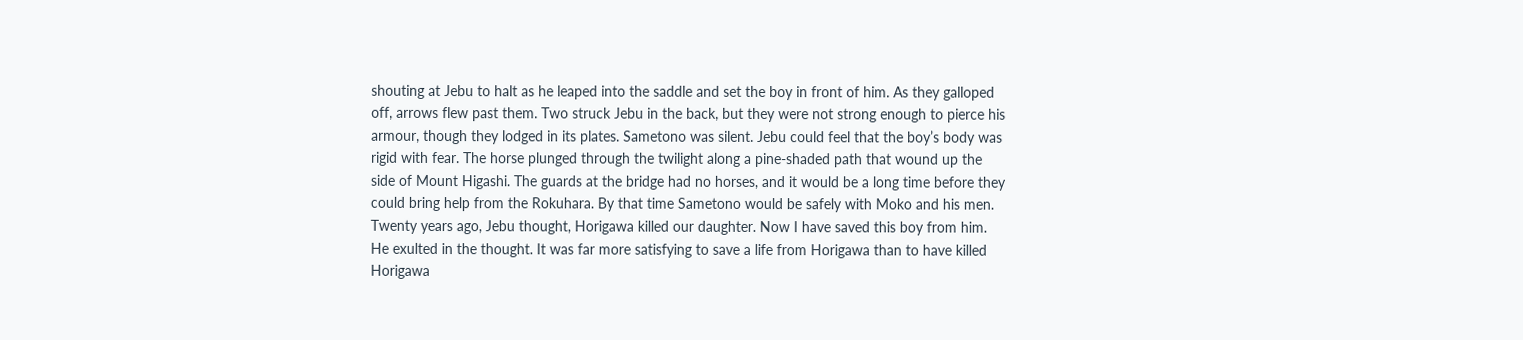shouting at Jebu to halt as he leaped into the saddle and set the boy in front of him. As they galloped off, arrows flew past them. Two struck Jebu in the back, but they were not strong enough to pierce his armour, though they lodged in its plates. Sametono was silent. Jebu could feel that the boy’s body was rigid with fear. The horse plunged through the twilight along a pine-shaded path that wound up the side of Mount Higashi. The guards at the bridge had no horses, and it would be a long time before they could bring help from the Rokuhara. By that time Sametono would be safely with Moko and his men. Twenty years ago, Jebu thought, Horigawa killed our daughter. Now I have saved this boy from him. He exulted in the thought. It was far more satisfying to save a life from Horigawa than to have killed Horigawa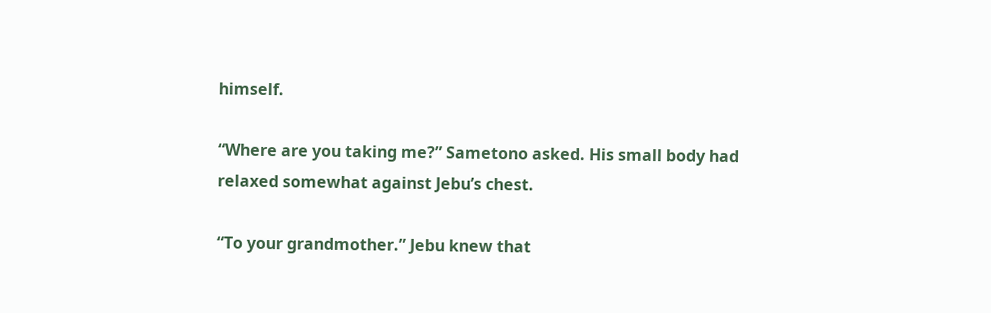himself.

“Where are you taking me?” Sametono asked. His small body had relaxed somewhat against Jebu’s chest.

“To your grandmother.” Jebu knew that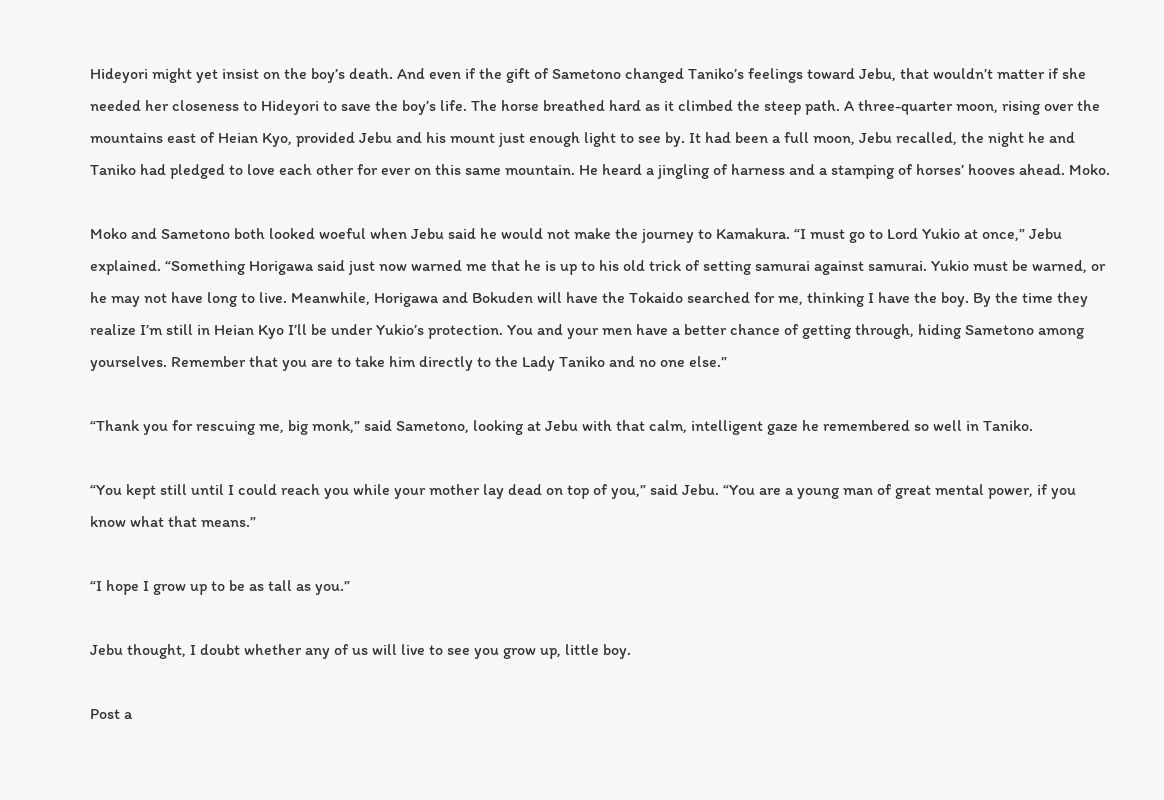Hideyori might yet insist on the boy’s death. And even if the gift of Sametono changed Taniko’s feelings toward Jebu, that wouldn’t matter if she needed her closeness to Hideyori to save the boy’s life. The horse breathed hard as it climbed the steep path. A three-quarter moon, rising over the mountains east of Heian Kyo, provided Jebu and his mount just enough light to see by. It had been a full moon, Jebu recalled, the night he and Taniko had pledged to love each other for ever on this same mountain. He heard a jingling of harness and a stamping of horses’ hooves ahead. Moko.

Moko and Sametono both looked woeful when Jebu said he would not make the journey to Kamakura. “I must go to Lord Yukio at once,” Jebu explained. “Something Horigawa said just now warned me that he is up to his old trick of setting samurai against samurai. Yukio must be warned, or he may not have long to live. Meanwhile, Horigawa and Bokuden will have the Tokaido searched for me, thinking I have the boy. By the time they realize I’m still in Heian Kyo I’ll be under Yukio’s protection. You and your men have a better chance of getting through, hiding Sametono among yourselves. Remember that you are to take him directly to the Lady Taniko and no one else.”

“Thank you for rescuing me, big monk,” said Sametono, looking at Jebu with that calm, intelligent gaze he remembered so well in Taniko.

“You kept still until I could reach you while your mother lay dead on top of you,” said Jebu. “You are a young man of great mental power, if you know what that means.”

“I hope I grow up to be as tall as you.”

Jebu thought, I doubt whether any of us will live to see you grow up, little boy.

Post a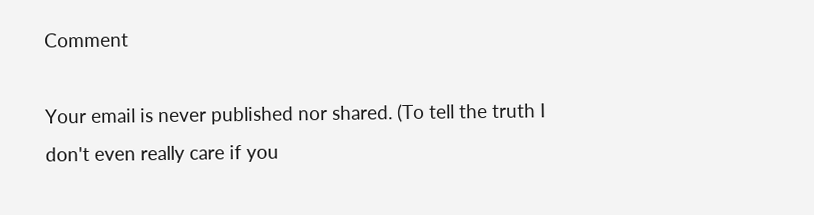Comment

Your email is never published nor shared. (To tell the truth I don't even really care if you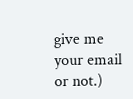give me your email or not.)